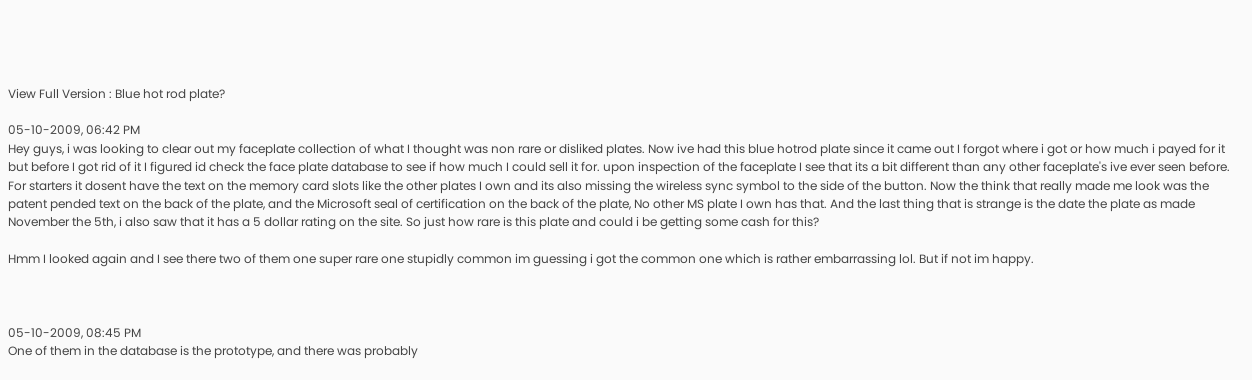View Full Version : Blue hot rod plate?

05-10-2009, 06:42 PM
Hey guys, i was looking to clear out my faceplate collection of what I thought was non rare or disliked plates. Now ive had this blue hotrod plate since it came out I forgot where i got or how much i payed for it but before I got rid of it I figured id check the face plate database to see if how much I could sell it for. upon inspection of the faceplate I see that its a bit different than any other faceplate's ive ever seen before. For starters it dosent have the text on the memory card slots like the other plates I own and its also missing the wireless sync symbol to the side of the button. Now the think that really made me look was the patent pended text on the back of the plate, and the Microsoft seal of certification on the back of the plate, No other MS plate I own has that. And the last thing that is strange is the date the plate as made November the 5th, i also saw that it has a 5 dollar rating on the site. So just how rare is this plate and could i be getting some cash for this?

Hmm I looked again and I see there two of them one super rare one stupidly common im guessing i got the common one which is rather embarrassing lol. But if not im happy.



05-10-2009, 08:45 PM
One of them in the database is the prototype, and there was probably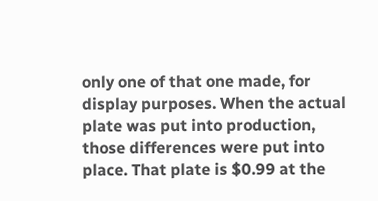only one of that one made, for display purposes. When the actual plate was put into production, those differences were put into place. That plate is $0.99 at the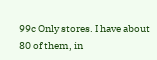99c Only stores. I have about 80 of them, in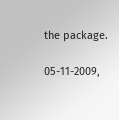the package.

05-11-2009,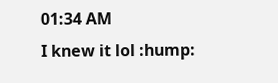01:34 AM
I knew it lol :hump: